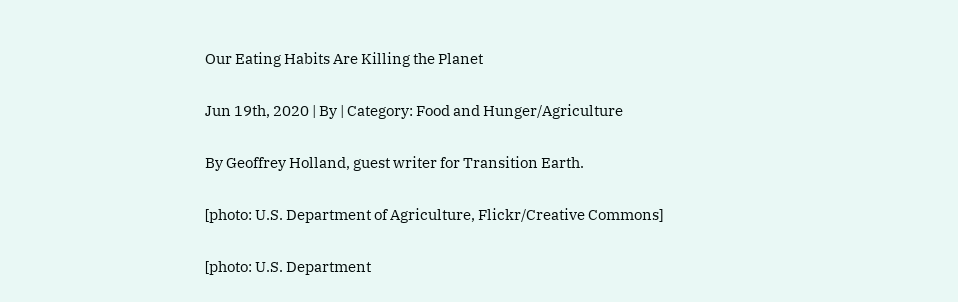Our Eating Habits Are Killing the Planet

Jun 19th, 2020 | By | Category: Food and Hunger/Agriculture

By Geoffrey Holland, guest writer for Transition Earth.

[photo: U.S. Department of Agriculture, Flickr/Creative Commons]

[photo: U.S. Department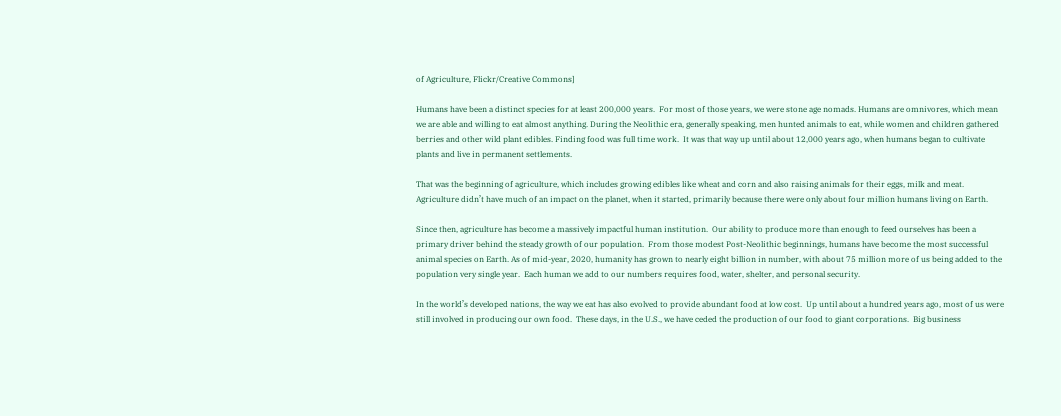of Agriculture, Flickr/Creative Commons]

Humans have been a distinct species for at least 200,000 years.  For most of those years, we were stone age nomads. Humans are omnivores, which mean we are able and willing to eat almost anything. During the Neolithic era, generally speaking, men hunted animals to eat, while women and children gathered berries and other wild plant edibles. Finding food was full time work.  It was that way up until about 12,000 years ago, when humans began to cultivate plants and live in permanent settlements.

That was the beginning of agriculture, which includes growing edibles like wheat and corn and also raising animals for their eggs, milk and meat.   Agriculture didn’t have much of an impact on the planet, when it started, primarily because there were only about four million humans living on Earth.

Since then, agriculture has become a massively impactful human institution.  Our ability to produce more than enough to feed ourselves has been a primary driver behind the steady growth of our population.  From those modest Post-Neolithic beginnings, humans have become the most successful animal species on Earth. As of mid-year, 2020, humanity has grown to nearly eight billion in number, with about 75 million more of us being added to the population very single year.  Each human we add to our numbers requires food, water, shelter, and personal security.

In the world’s developed nations, the way we eat has also evolved to provide abundant food at low cost.  Up until about a hundred years ago, most of us were still involved in producing our own food.  These days, in the U.S., we have ceded the production of our food to giant corporations.  Big business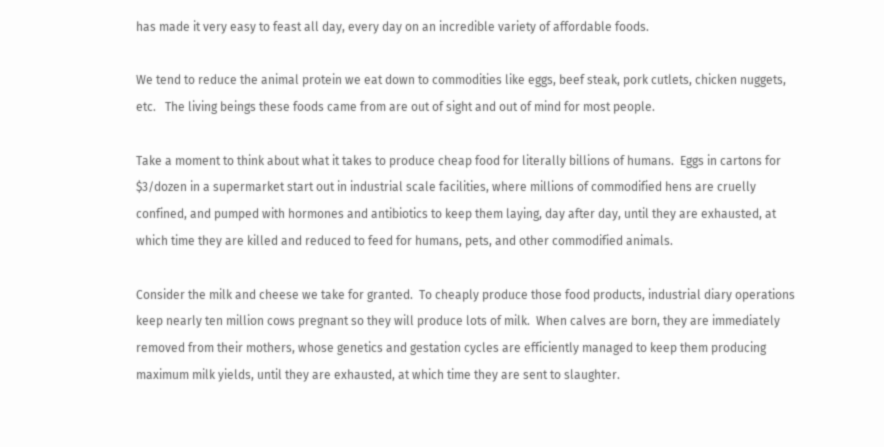has made it very easy to feast all day, every day on an incredible variety of affordable foods.

We tend to reduce the animal protein we eat down to commodities like eggs, beef steak, pork cutlets, chicken nuggets, etc.   The living beings these foods came from are out of sight and out of mind for most people.

Take a moment to think about what it takes to produce cheap food for literally billions of humans.  Eggs in cartons for $3/dozen in a supermarket start out in industrial scale facilities, where millions of commodified hens are cruelly confined, and pumped with hormones and antibiotics to keep them laying, day after day, until they are exhausted, at which time they are killed and reduced to feed for humans, pets, and other commodified animals.

Consider the milk and cheese we take for granted.  To cheaply produce those food products, industrial diary operations keep nearly ten million cows pregnant so they will produce lots of milk.  When calves are born, they are immediately removed from their mothers, whose genetics and gestation cycles are efficiently managed to keep them producing maximum milk yields, until they are exhausted, at which time they are sent to slaughter.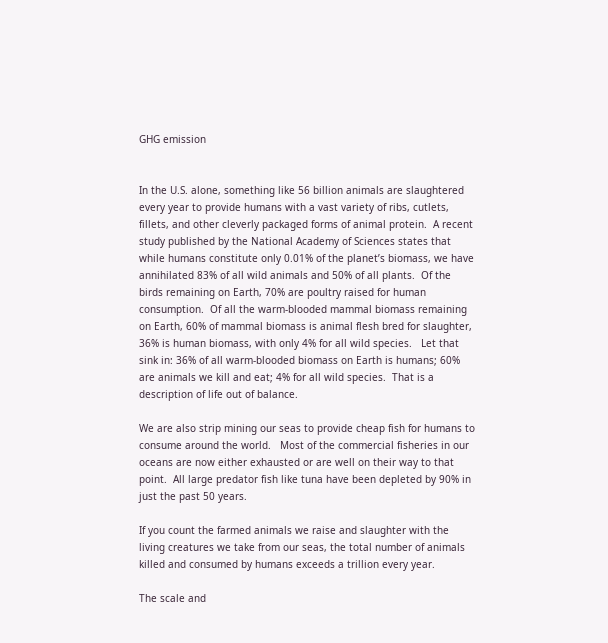GHG emission


In the U.S. alone, something like 56 billion animals are slaughtered every year to provide humans with a vast variety of ribs, cutlets, fillets, and other cleverly packaged forms of animal protein.  A recent study published by the National Academy of Sciences states that while humans constitute only 0.01% of the planet’s biomass, we have annihilated 83% of all wild animals and 50% of all plants.  Of the birds remaining on Earth, 70% are poultry raised for human consumption.  Of all the warm-blooded mammal biomass remaining on Earth, 60% of mammal biomass is animal flesh bred for slaughter, 36% is human biomass, with only 4% for all wild species.   Let that sink in: 36% of all warm-blooded biomass on Earth is humans; 60% are animals we kill and eat; 4% for all wild species.  That is a description of life out of balance.

We are also strip mining our seas to provide cheap fish for humans to consume around the world.   Most of the commercial fisheries in our oceans are now either exhausted or are well on their way to that point.  All large predator fish like tuna have been depleted by 90% in just the past 50 years.

If you count the farmed animals we raise and slaughter with the living creatures we take from our seas, the total number of animals killed and consumed by humans exceeds a trillion every year.

The scale and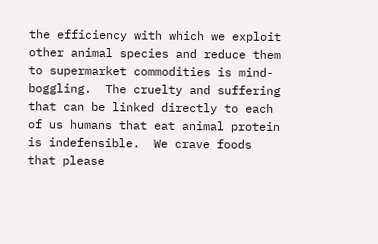the efficiency with which we exploit other animal species and reduce them to supermarket commodities is mind-boggling.  The cruelty and suffering that can be linked directly to each of us humans that eat animal protein is indefensible.  We crave foods that please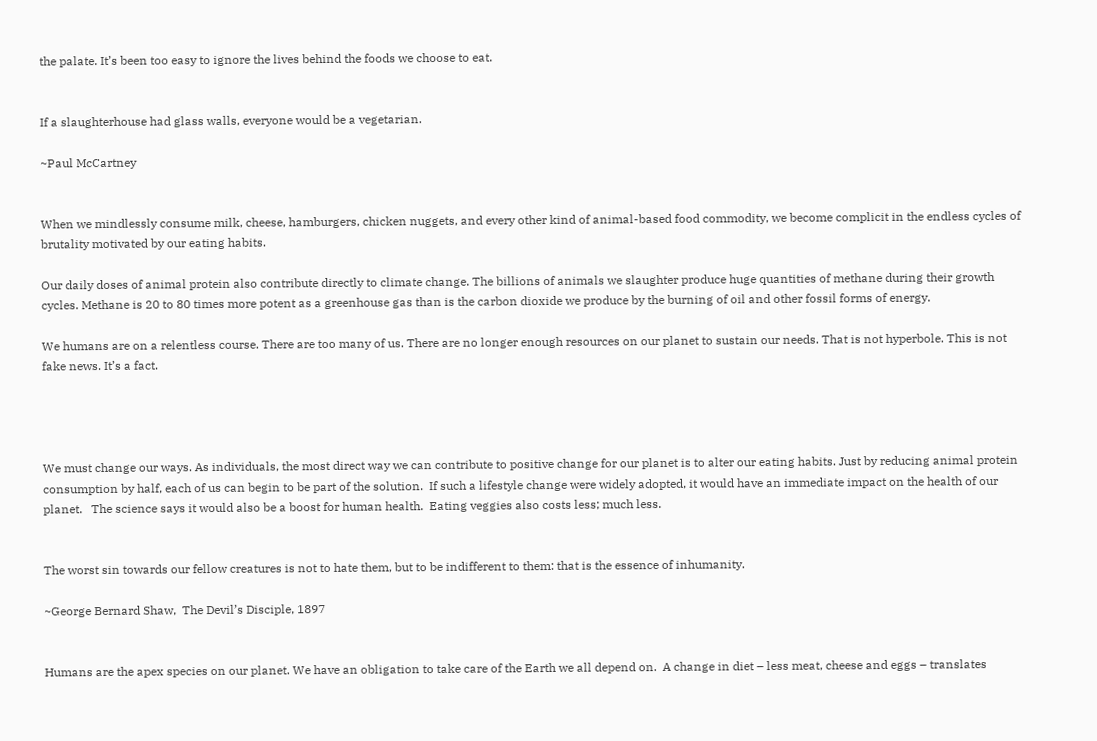the palate. It’s been too easy to ignore the lives behind the foods we choose to eat.


If a slaughterhouse had glass walls, everyone would be a vegetarian.

~Paul McCartney


When we mindlessly consume milk, cheese, hamburgers, chicken nuggets, and every other kind of animal-based food commodity, we become complicit in the endless cycles of brutality motivated by our eating habits.

Our daily doses of animal protein also contribute directly to climate change. The billions of animals we slaughter produce huge quantities of methane during their growth cycles. Methane is 20 to 80 times more potent as a greenhouse gas than is the carbon dioxide we produce by the burning of oil and other fossil forms of energy.

We humans are on a relentless course. There are too many of us. There are no longer enough resources on our planet to sustain our needs. That is not hyperbole. This is not fake news. It’s a fact.




We must change our ways. As individuals, the most direct way we can contribute to positive change for our planet is to alter our eating habits. Just by reducing animal protein consumption by half, each of us can begin to be part of the solution.  If such a lifestyle change were widely adopted, it would have an immediate impact on the health of our planet.   The science says it would also be a boost for human health.  Eating veggies also costs less; much less.


The worst sin towards our fellow creatures is not to hate them, but to be indifferent to them: that is the essence of inhumanity.

~George Bernard Shaw,  The Devil’s Disciple, 1897


Humans are the apex species on our planet. We have an obligation to take care of the Earth we all depend on.  A change in diet – less meat, cheese and eggs – translates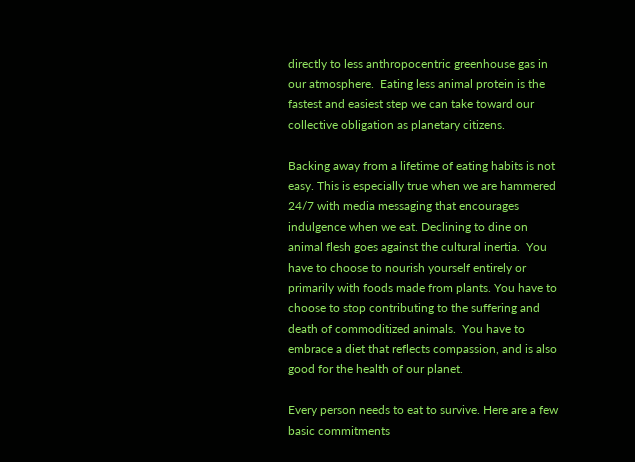directly to less anthropocentric greenhouse gas in our atmosphere.  Eating less animal protein is the fastest and easiest step we can take toward our collective obligation as planetary citizens.

Backing away from a lifetime of eating habits is not easy. This is especially true when we are hammered 24/7 with media messaging that encourages indulgence when we eat. Declining to dine on animal flesh goes against the cultural inertia.  You have to choose to nourish yourself entirely or primarily with foods made from plants. You have to choose to stop contributing to the suffering and death of commoditized animals.  You have to embrace a diet that reflects compassion, and is also good for the health of our planet.

Every person needs to eat to survive. Here are a few basic commitments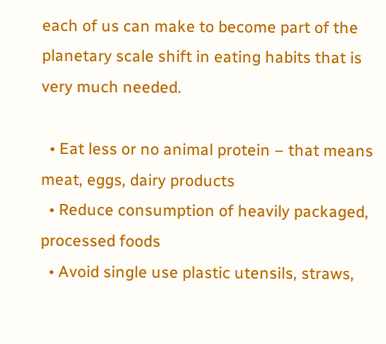each of us can make to become part of the planetary scale shift in eating habits that is very much needed.

  • Eat less or no animal protein – that means meat, eggs, dairy products
  • Reduce consumption of heavily packaged, processed foods
  • Avoid single use plastic utensils, straws,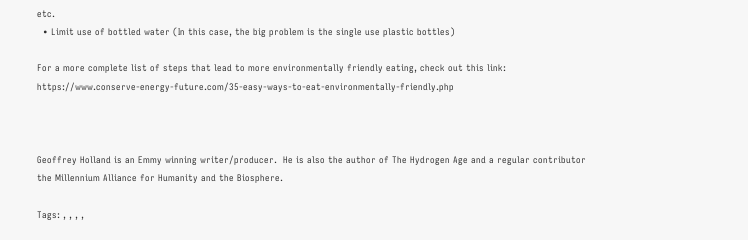etc.
  • Limit use of bottled water (In this case, the big problem is the single use plastic bottles)

For a more complete list of steps that lead to more environmentally friendly eating, check out this link: https://www.conserve-energy-future.com/35-easy-ways-to-eat-environmentally-friendly.php



Geoffrey Holland is an Emmy winning writer/producer.  He is also the author of The Hydrogen Age and a regular contributor the Millennium Alliance for Humanity and the Biosphere.

Tags: , , , ,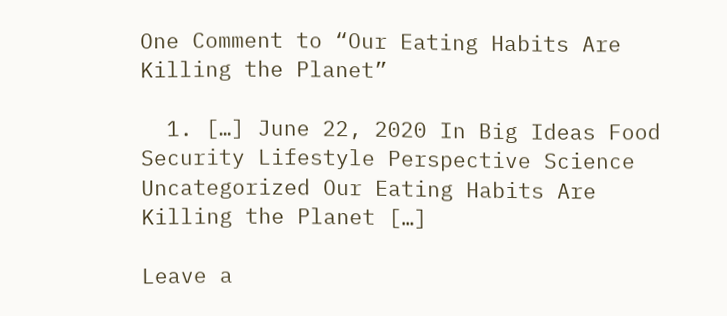One Comment to “Our Eating Habits Are Killing the Planet”

  1. […] June 22, 2020 In Big Ideas Food Security Lifestyle Perspective Science Uncategorized Our Eating Habits Are Killing the Planet […]

Leave a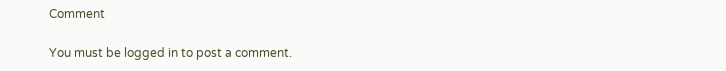Comment

You must be logged in to post a comment.